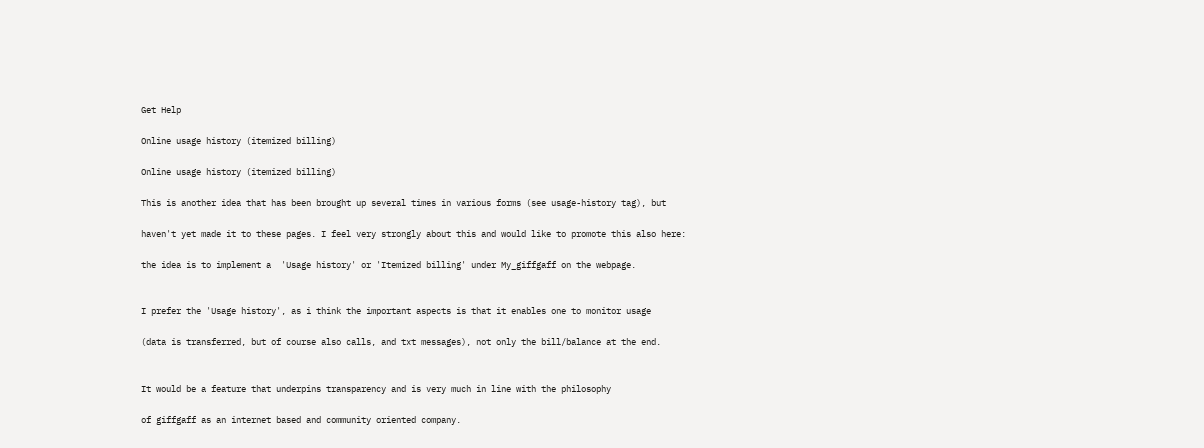Get Help

Online usage history (itemized billing)

Online usage history (itemized billing)

This is another idea that has been brought up several times in various forms (see usage-history tag), but

haven't yet made it to these pages. I feel very strongly about this and would like to promote this also here:

the idea is to implement a  'Usage history' or 'Itemized billing' under My_giffgaff on the webpage.


I prefer the 'Usage history', as i think the important aspects is that it enables one to monitor usage

(data is transferred, but of course also calls, and txt messages), not only the bill/balance at the end.


It would be a feature that underpins transparency and is very much in line with the philosophy

of giffgaff as an internet based and community oriented company.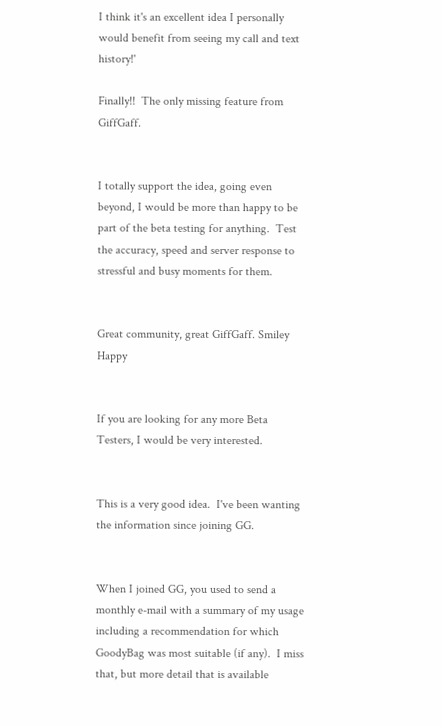I think it's an excellent idea I personally would benefit from seeing my call and text history!'

Finally!!  The only missing feature from GiffGaff.


I totally support the idea, going even beyond, I would be more than happy to be part of the beta testing for anything.  Test the accuracy, speed and server response to stressful and busy moments for them.


Great community, great GiffGaff. Smiley Happy


If you are looking for any more Beta Testers, I would be very interested.


This is a very good idea.  I've been wanting the information since joining GG.


When I joined GG, you used to send a monthly e-mail with a summary of my usage including a recommendation for which GoodyBag was most suitable (if any).  I miss that, but more detail that is available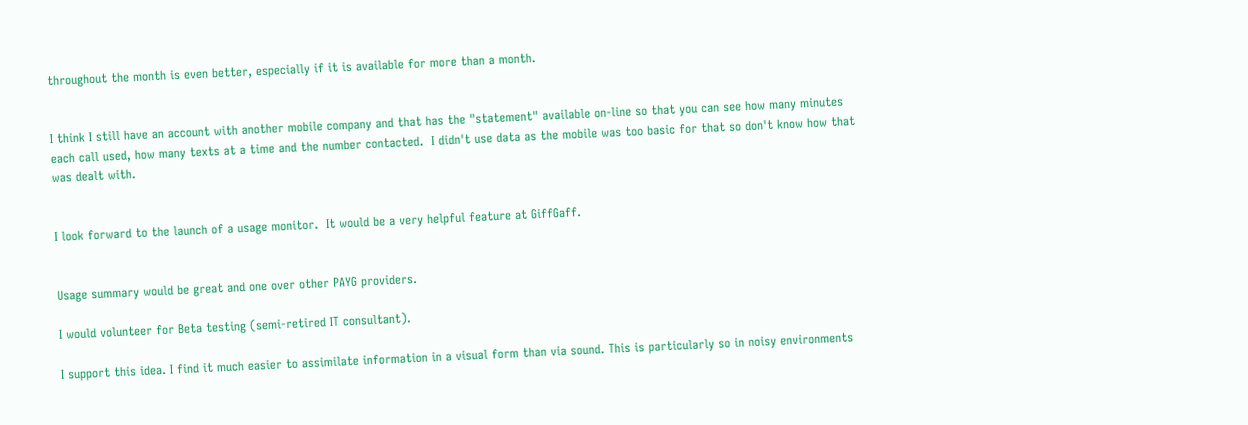throughout the month is even better, especially if it is available for more than a month.


I think I still have an account with another mobile company and that has the "statement" available on-line so that you can see how many minutes each call used, how many texts at a time and the number contacted.  I didn't use data as the mobile was too basic for that so don't know how that was dealt with.


I look forward to the launch of a usage monitor.  It would be a very helpful feature at GiffGaff.


Usage summary would be great and one over other PAYG providers.

I would volunteer for Beta testing (semi-retired IT consultant).

I support this idea. I find it much easier to assimilate information in a visual form than via sound. This is particularly so in noisy environments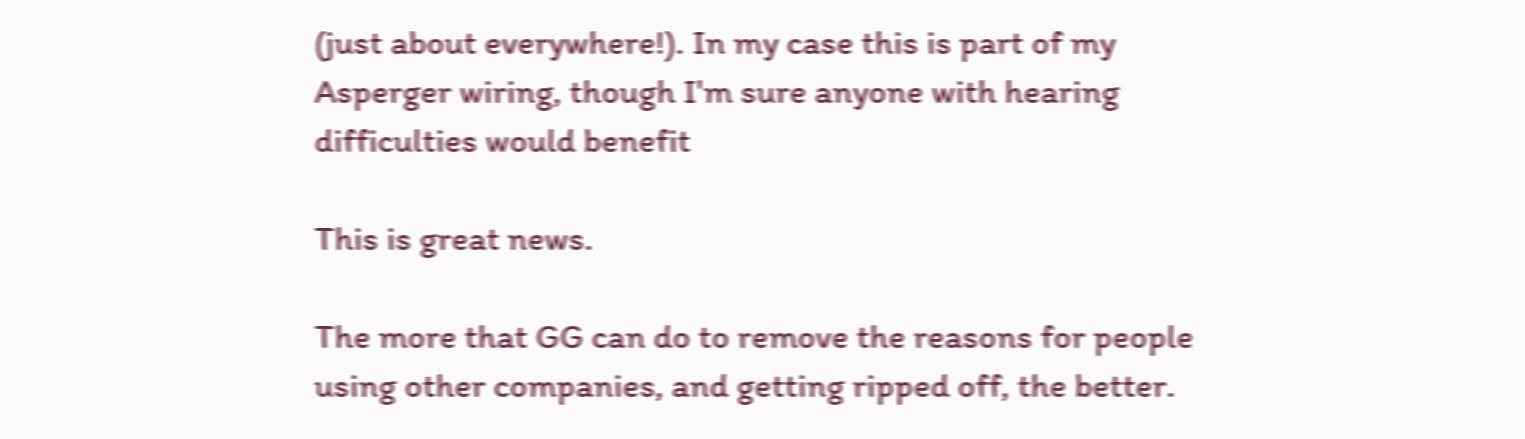(just about everywhere!). In my case this is part of my Asperger wiring, though I'm sure anyone with hearing difficulties would benefit

This is great news.

The more that GG can do to remove the reasons for people using other companies, and getting ripped off, the better.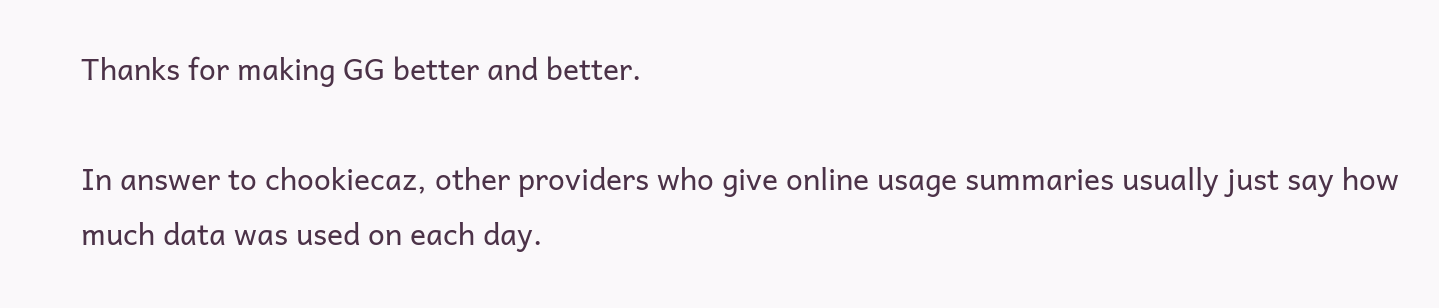Thanks for making GG better and better.

In answer to chookiecaz, other providers who give online usage summaries usually just say how much data was used on each day.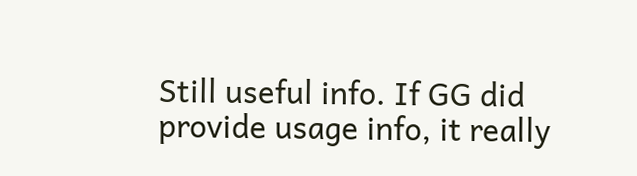Still useful info. If GG did provide usage info, it really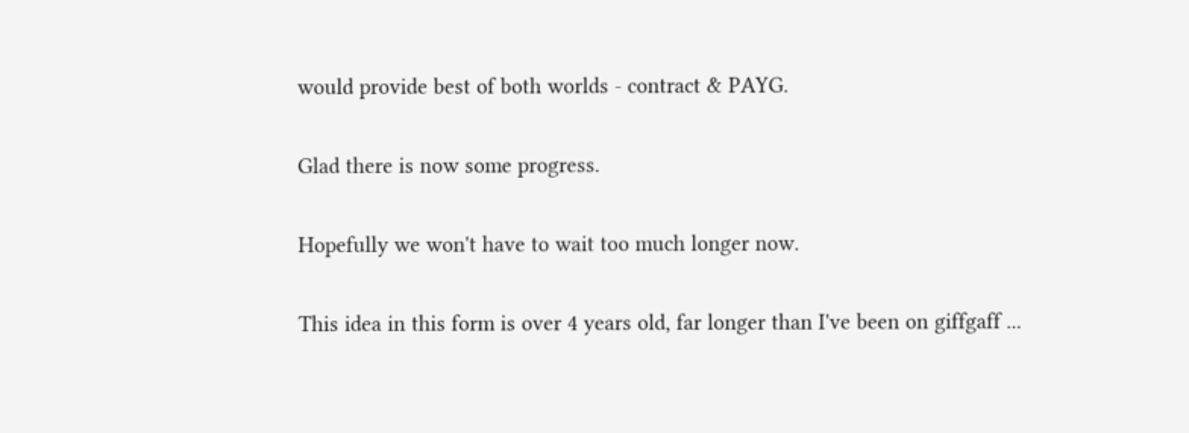would provide best of both worlds - contract & PAYG.

Glad there is now some progress.

Hopefully we won't have to wait too much longer now.

This idea in this form is over 4 years old, far longer than I've been on giffgaff ...